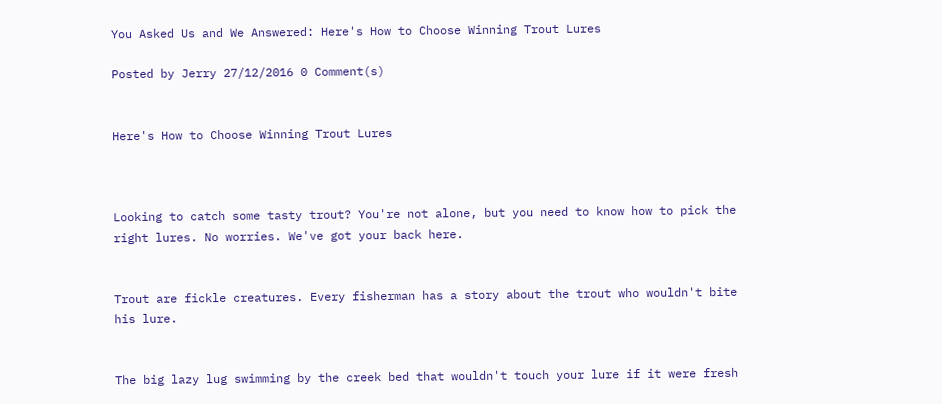You Asked Us and We Answered: Here's How to Choose Winning Trout Lures

Posted by Jerry 27/12/2016 0 Comment(s)


Here's How to Choose Winning Trout Lures



Looking to catch some tasty trout? You're not alone, but you need to know how to pick the right lures. No worries. We've got your back here.


Trout are fickle creatures. Every fisherman has a story about the trout who wouldn't bite his lure.


The big lazy lug swimming by the creek bed that wouldn't touch your lure if it were fresh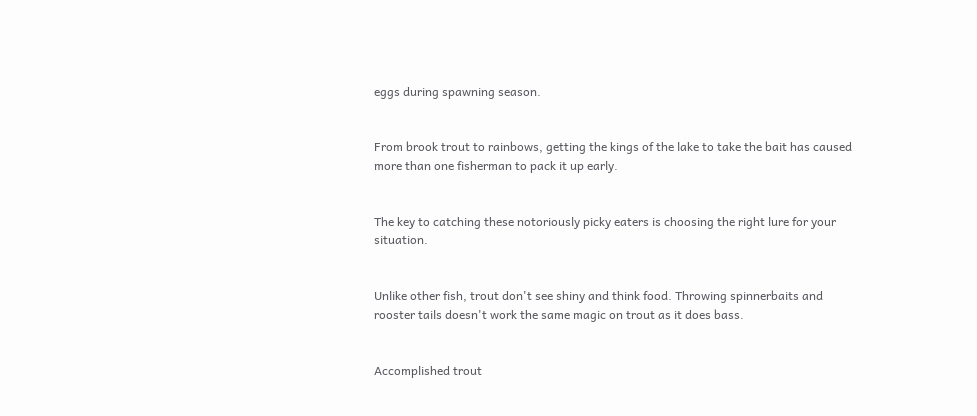eggs during spawning season.


From brook trout to rainbows, getting the kings of the lake to take the bait has caused more than one fisherman to pack it up early.


The key to catching these notoriously picky eaters is choosing the right lure for your situation.


Unlike other fish, trout don't see shiny and think food. Throwing spinnerbaits and rooster tails doesn't work the same magic on trout as it does bass.


Accomplished trout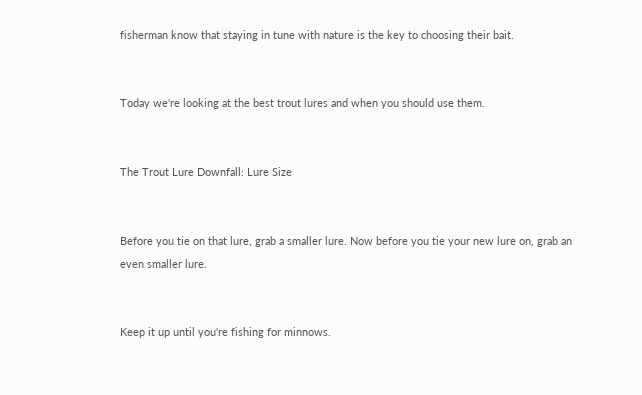fisherman know that staying in tune with nature is the key to choosing their bait.


Today we're looking at the best trout lures and when you should use them.


The Trout Lure Downfall: Lure Size


Before you tie on that lure, grab a smaller lure. Now before you tie your new lure on, grab an even smaller lure.


Keep it up until you're fishing for minnows.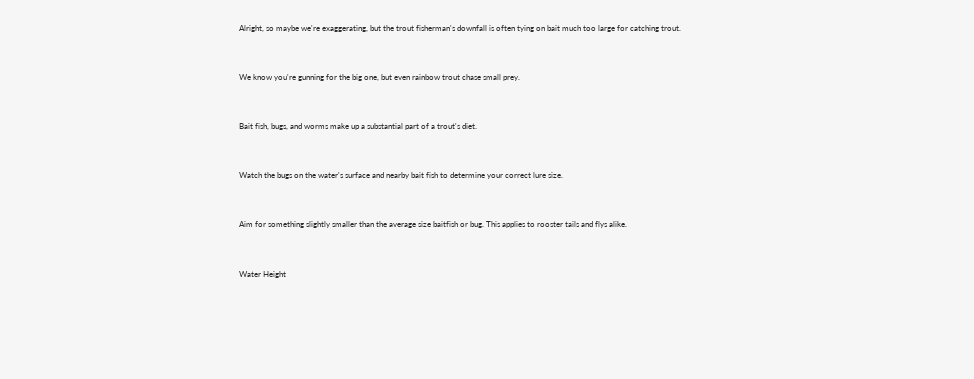Alright, so maybe we're exaggerating, but the trout fisherman's downfall is often tying on bait much too large for catching trout.


We know you're gunning for the big one, but even rainbow trout chase small prey.


Bait fish, bugs, and worms make up a substantial part of a trout's diet.


Watch the bugs on the water's surface and nearby bait fish to determine your correct lure size.


Aim for something slightly smaller than the average size baitfish or bug. This applies to rooster tails and flys alike.


Water Height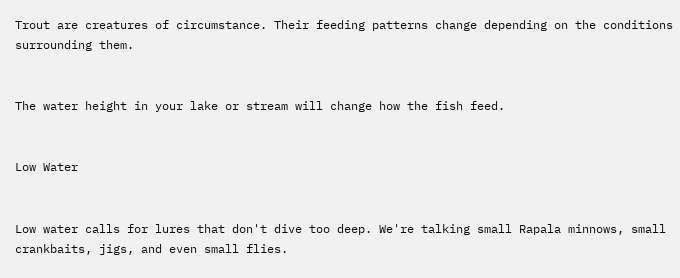Trout are creatures of circumstance. Their feeding patterns change depending on the conditions surrounding them.


The water height in your lake or stream will change how the fish feed.


Low Water


Low water calls for lures that don't dive too deep. We're talking small Rapala minnows, small crankbaits, jigs, and even small flies.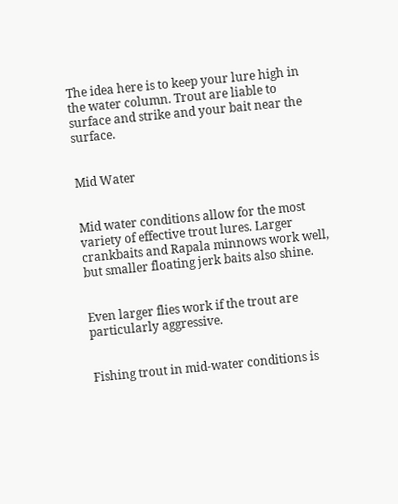The idea here is to keep your lure high in the water column. Trout are liable to surface and strike and your bait near the surface.


Mid Water


Mid water conditions allow for the most variety of effective trout lures. Larger crankbaits and Rapala minnows work well, but smaller floating jerk baits also shine.


Even larger flies work if the trout are particularly aggressive.


Fishing trout in mid-water conditions is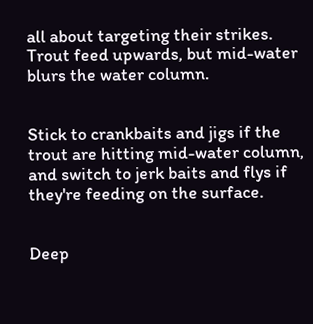all about targeting their strikes. Trout feed upwards, but mid-water blurs the water column.


Stick to crankbaits and jigs if the trout are hitting mid-water column, and switch to jerk baits and flys if they're feeding on the surface.


Deep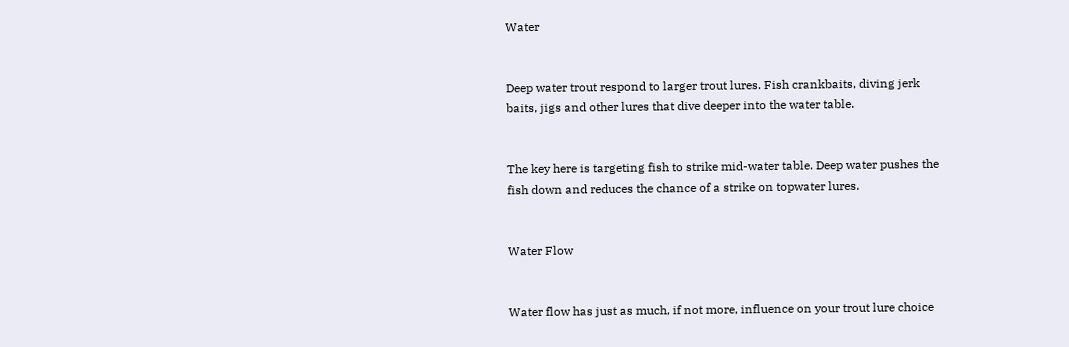Water


Deep water trout respond to larger trout lures. Fish crankbaits, diving jerk baits, jigs and other lures that dive deeper into the water table.


The key here is targeting fish to strike mid-water table. Deep water pushes the fish down and reduces the chance of a strike on topwater lures.


Water Flow


Water flow has just as much, if not more, influence on your trout lure choice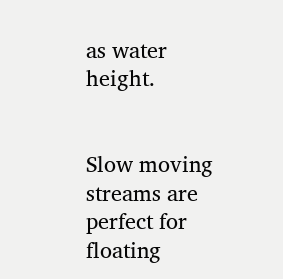as water height.


Slow moving streams are perfect for floating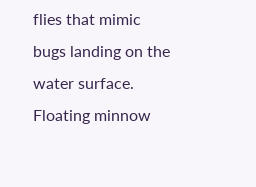flies that mimic bugs landing on the water surface. Floating minnow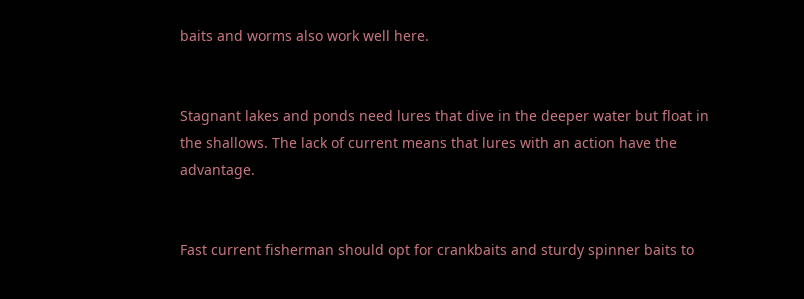baits and worms also work well here.


Stagnant lakes and ponds need lures that dive in the deeper water but float in the shallows. The lack of current means that lures with an action have the advantage.


Fast current fisherman should opt for crankbaits and sturdy spinner baits to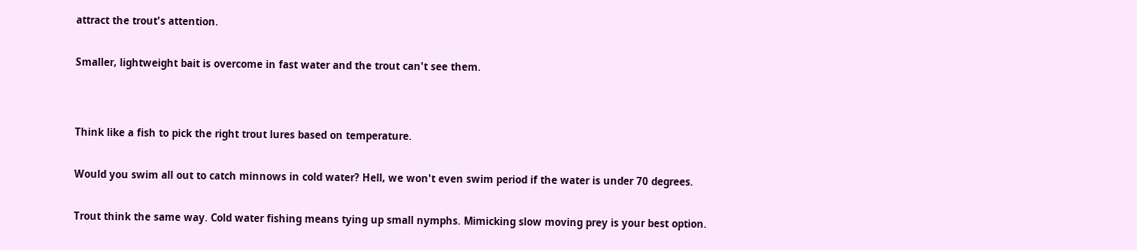attract the trout's attention.


Smaller, lightweight bait is overcome in fast water and the trout can't see them.




Think like a fish to pick the right trout lures based on temperature.


Would you swim all out to catch minnows in cold water? Hell, we won't even swim period if the water is under 70 degrees.


Trout think the same way. Cold water fishing means tying up small nymphs. Mimicking slow moving prey is your best option.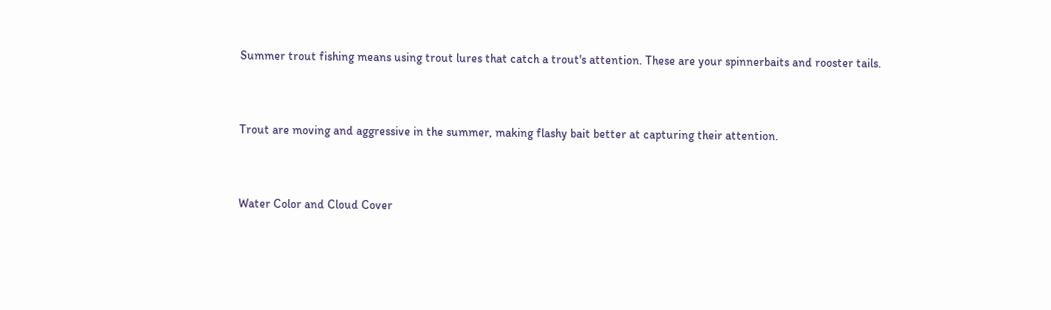Summer trout fishing means using trout lures that catch a trout's attention. These are your spinnerbaits and rooster tails.


Trout are moving and aggressive in the summer, making flashy bait better at capturing their attention.


Water Color and Cloud Cover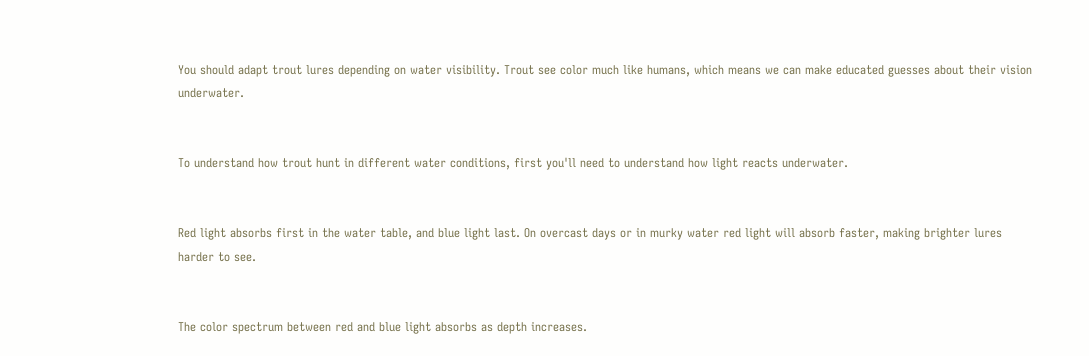You should adapt trout lures depending on water visibility. Trout see color much like humans, which means we can make educated guesses about their vision underwater.


To understand how trout hunt in different water conditions, first you'll need to understand how light reacts underwater.


Red light absorbs first in the water table, and blue light last. On overcast days or in murky water red light will absorb faster, making brighter lures harder to see.


The color spectrum between red and blue light absorbs as depth increases.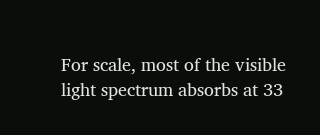For scale, most of the visible light spectrum absorbs at 33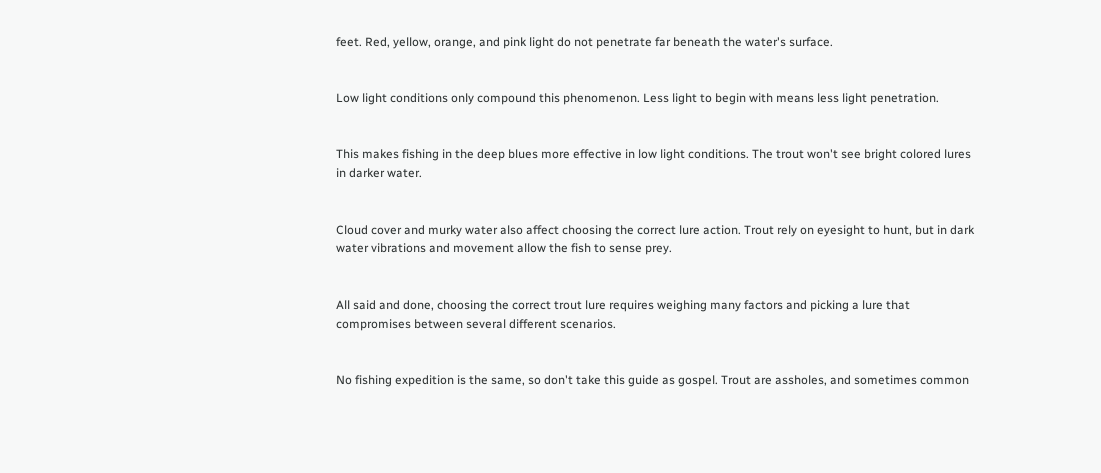feet. Red, yellow, orange, and pink light do not penetrate far beneath the water's surface.


Low light conditions only compound this phenomenon. Less light to begin with means less light penetration.


This makes fishing in the deep blues more effective in low light conditions. The trout won't see bright colored lures in darker water.


Cloud cover and murky water also affect choosing the correct lure action. Trout rely on eyesight to hunt, but in dark water vibrations and movement allow the fish to sense prey.


All said and done, choosing the correct trout lure requires weighing many factors and picking a lure that compromises between several different scenarios.


No fishing expedition is the same, so don't take this guide as gospel. Trout are assholes, and sometimes common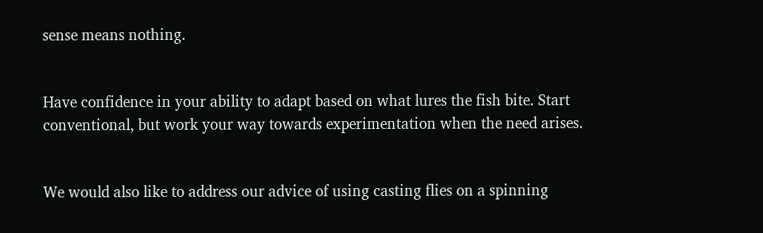sense means nothing.


Have confidence in your ability to adapt based on what lures the fish bite. Start conventional, but work your way towards experimentation when the need arises.


We would also like to address our advice of using casting flies on a spinning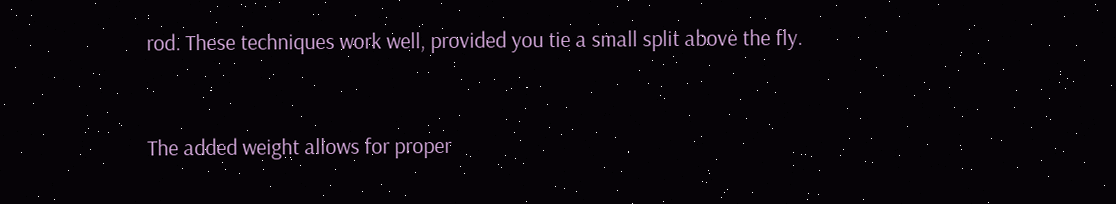rod. These techniques work well, provided you tie a small split above the fly.


The added weight allows for proper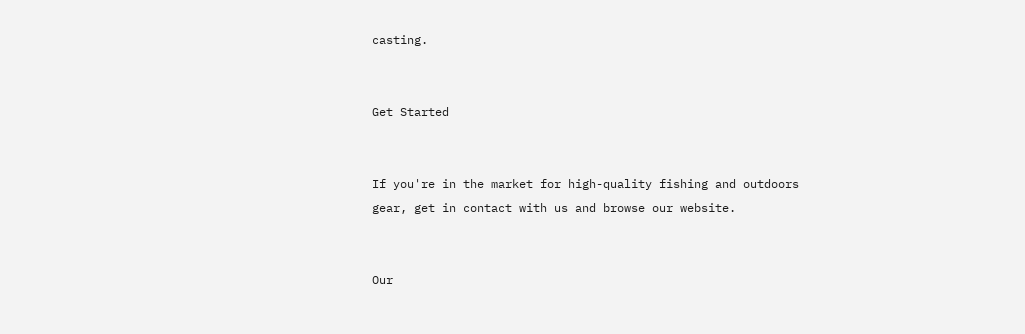casting.


Get Started


If you're in the market for high-quality fishing and outdoors gear, get in contact with us and browse our website.


Our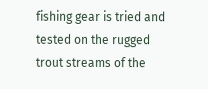fishing gear is tried and tested on the rugged trout streams of the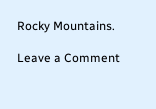Rocky Mountains.

Leave a Comment